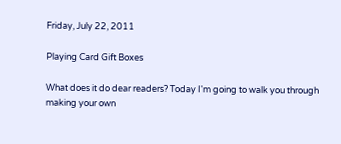Friday, July 22, 2011

Playing Card Gift Boxes

What does it do dear readers? Today I'm going to walk you through making your own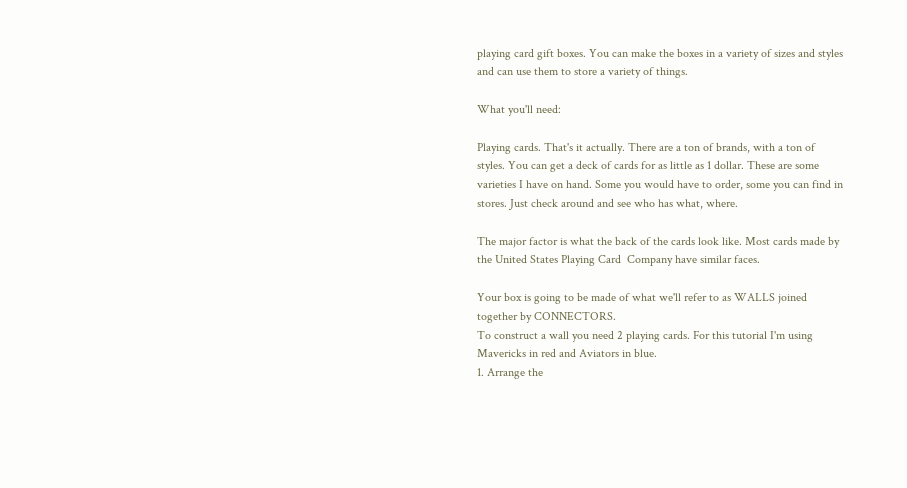playing card gift boxes. You can make the boxes in a variety of sizes and styles and can use them to store a variety of things.

What you'll need:

Playing cards. That's it actually. There are a ton of brands, with a ton of styles. You can get a deck of cards for as little as 1 dollar. These are some varieties I have on hand. Some you would have to order, some you can find in stores. Just check around and see who has what, where.

The major factor is what the back of the cards look like. Most cards made by the United States Playing Card  Company have similar faces.

Your box is going to be made of what we'll refer to as WALLS joined together by CONNECTORS.
To construct a wall you need 2 playing cards. For this tutorial I'm using Mavericks in red and Aviators in blue.
1. Arrange the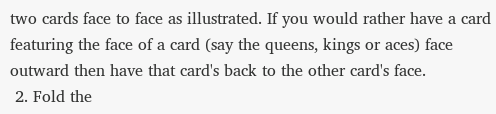two cards face to face as illustrated. If you would rather have a card featuring the face of a card (say the queens, kings or aces) face outward then have that card's back to the other card's face.
 2. Fold the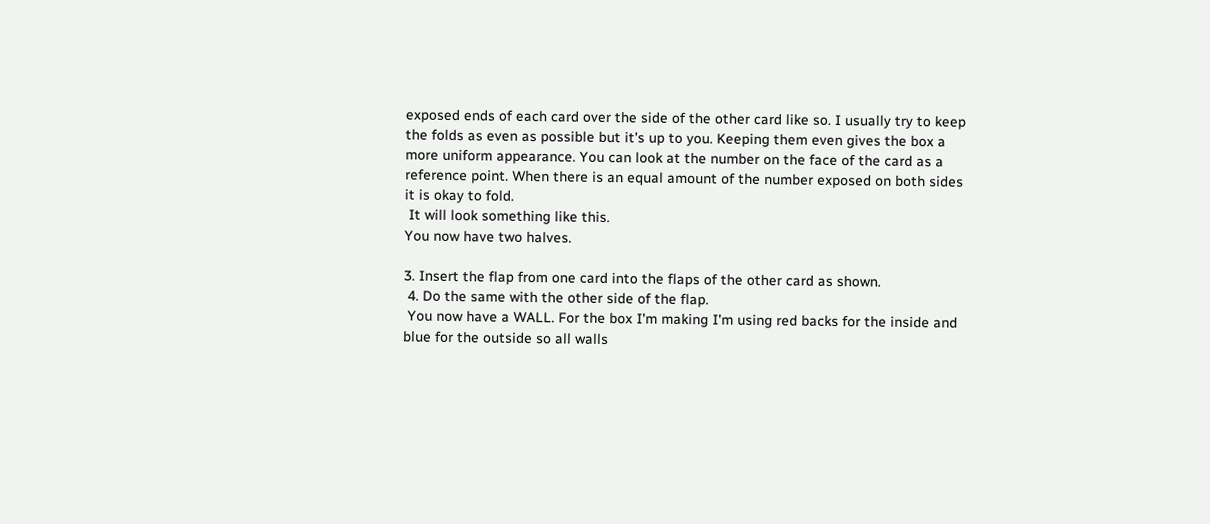exposed ends of each card over the side of the other card like so. I usually try to keep the folds as even as possible but it's up to you. Keeping them even gives the box a more uniform appearance. You can look at the number on the face of the card as a reference point. When there is an equal amount of the number exposed on both sides it is okay to fold.
 It will look something like this.
You now have two halves.

3. Insert the flap from one card into the flaps of the other card as shown.
 4. Do the same with the other side of the flap.
 You now have a WALL. For the box I'm making I'm using red backs for the inside and blue for the outside so all walls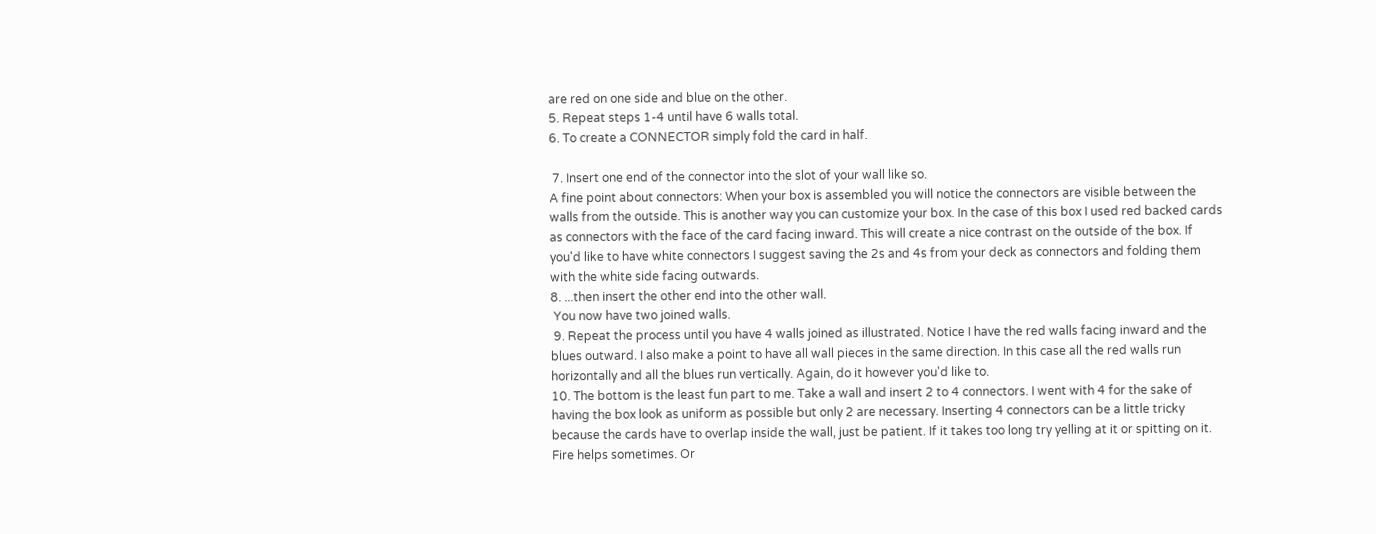are red on one side and blue on the other.
5. Repeat steps 1-4 until have 6 walls total.
6. To create a CONNECTOR simply fold the card in half.

 7. Insert one end of the connector into the slot of your wall like so.
A fine point about connectors: When your box is assembled you will notice the connectors are visible between the walls from the outside. This is another way you can customize your box. In the case of this box I used red backed cards as connectors with the face of the card facing inward. This will create a nice contrast on the outside of the box. If you'd like to have white connectors I suggest saving the 2s and 4s from your deck as connectors and folding them with the white side facing outwards.
8. ...then insert the other end into the other wall.
 You now have two joined walls.
 9. Repeat the process until you have 4 walls joined as illustrated. Notice I have the red walls facing inward and the blues outward. I also make a point to have all wall pieces in the same direction. In this case all the red walls run horizontally and all the blues run vertically. Again, do it however you'd like to.
10. The bottom is the least fun part to me. Take a wall and insert 2 to 4 connectors. I went with 4 for the sake of having the box look as uniform as possible but only 2 are necessary. Inserting 4 connectors can be a little tricky because the cards have to overlap inside the wall, just be patient. If it takes too long try yelling at it or spitting on it. Fire helps sometimes. Or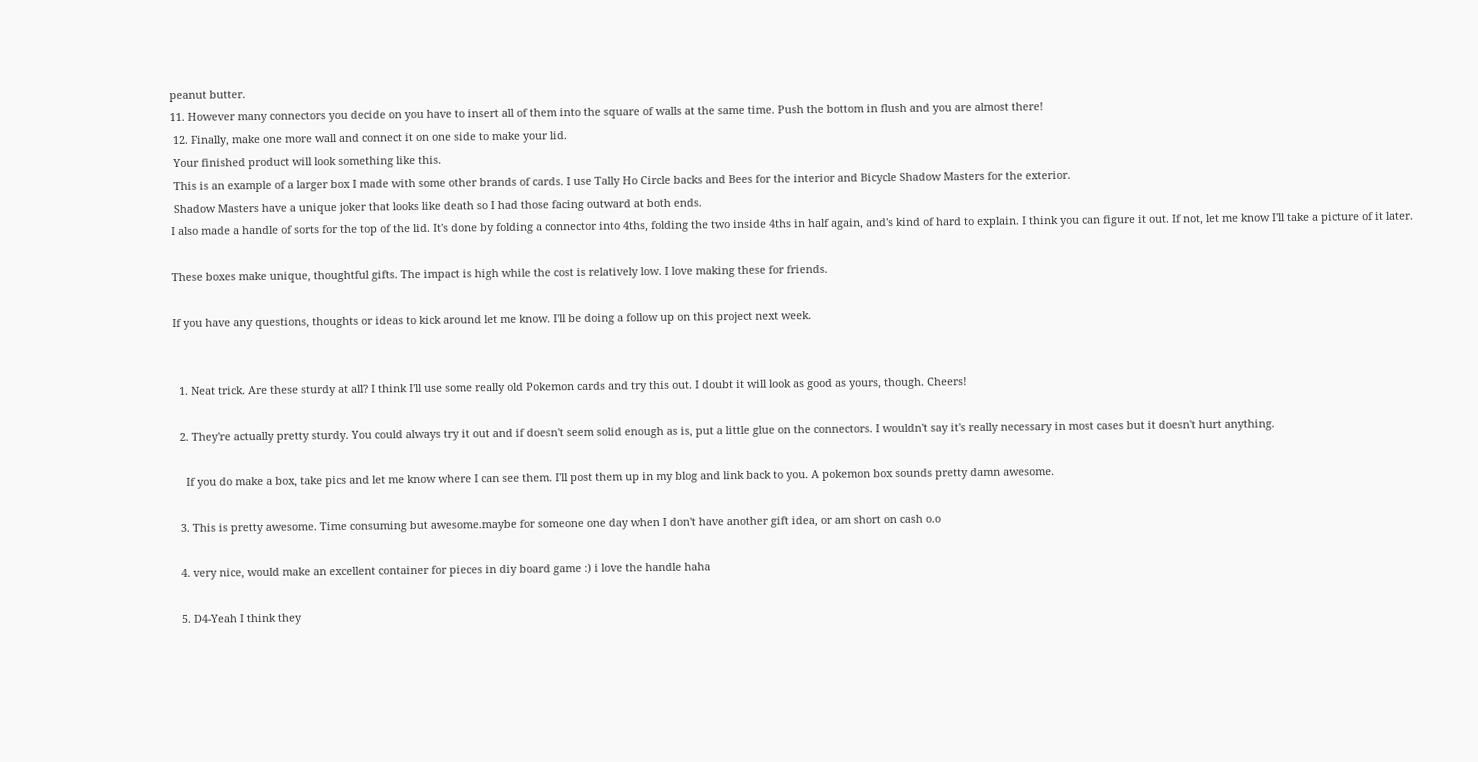peanut butter.
11. However many connectors you decide on you have to insert all of them into the square of walls at the same time. Push the bottom in flush and you are almost there!
 12. Finally, make one more wall and connect it on one side to make your lid.
 Your finished product will look something like this.
 This is an example of a larger box I made with some other brands of cards. I use Tally Ho Circle backs and Bees for the interior and Bicycle Shadow Masters for the exterior.
 Shadow Masters have a unique joker that looks like death so I had those facing outward at both ends.
I also made a handle of sorts for the top of the lid. It's done by folding a connector into 4ths, folding the two inside 4ths in half again, and's kind of hard to explain. I think you can figure it out. If not, let me know I'll take a picture of it later.

These boxes make unique, thoughtful gifts. The impact is high while the cost is relatively low. I love making these for friends.

If you have any questions, thoughts or ideas to kick around let me know. I'll be doing a follow up on this project next week.


  1. Neat trick. Are these sturdy at all? I think I'll use some really old Pokemon cards and try this out. I doubt it will look as good as yours, though. Cheers!

  2. They're actually pretty sturdy. You could always try it out and if doesn't seem solid enough as is, put a little glue on the connectors. I wouldn't say it's really necessary in most cases but it doesn't hurt anything.

    If you do make a box, take pics and let me know where I can see them. I'll post them up in my blog and link back to you. A pokemon box sounds pretty damn awesome.

  3. This is pretty awesome. Time consuming but awesome.maybe for someone one day when I don't have another gift idea, or am short on cash o.o

  4. very nice, would make an excellent container for pieces in diy board game :) i love the handle haha

  5. D4-Yeah I think they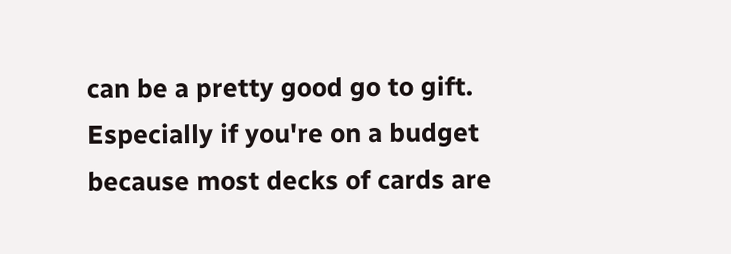can be a pretty good go to gift. Especially if you're on a budget because most decks of cards are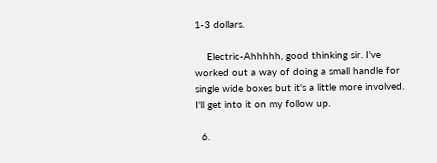1-3 dollars.

    Electric-Ahhhhh, good thinking sir. I've worked out a way of doing a small handle for single wide boxes but it's a little more involved. I'll get into it on my follow up.

  6.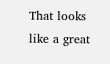That looks like a great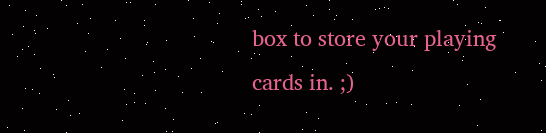box to store your playing cards in. ;)